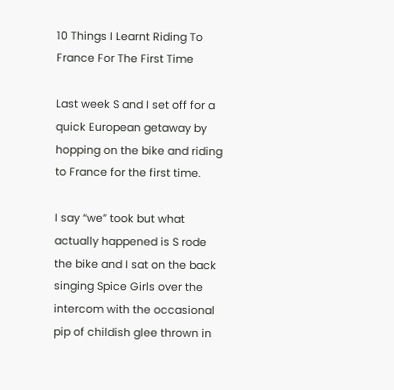10 Things I Learnt Riding To France For The First Time

Last week S and I set off for a quick European getaway by hopping on the bike and riding to France for the first time.

I say “we” took but what actually happened is S rode the bike and I sat on the back singing Spice Girls over the intercom with the occasional pip of childish glee thrown in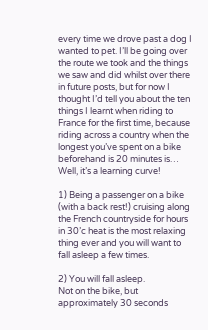every time we drove past a dog I wanted to pet. I’ll be going over the route we took and the things we saw and did whilst over there in future posts, but for now I thought I’d tell you about the ten things I learnt when riding to France for the first time, because riding across a country when the longest you’ve spent on a bike beforehand is 20 minutes is… Well, it’s a learning curve!

1) Being a passenger on a bike (with a back rest!) cruising along the French countryside for hours in 30’c heat is the most relaxing thing ever and you will want to fall asleep a few times.

2) You will fall asleep.
Not on the bike, but approximately 30 seconds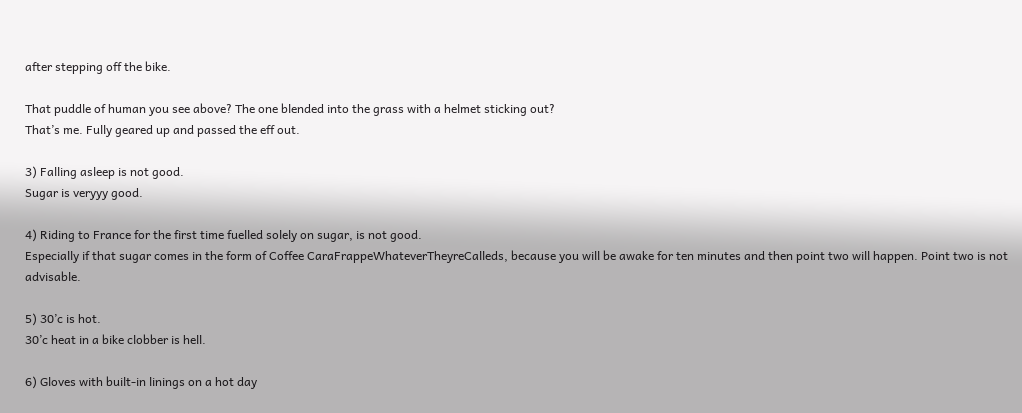after stepping off the bike.

That puddle of human you see above? The one blended into the grass with a helmet sticking out?
That’s me. Fully geared up and passed the eff out.

3) Falling asleep is not good.
Sugar is veryyy good.

4) Riding to France for the first time fuelled solely on sugar, is not good.
Especially if that sugar comes in the form of Coffee CaraFrappeWhateverTheyreCalleds, because you will be awake for ten minutes and then point two will happen. Point two is not advisable.

5) 30’c is hot.
30’c heat in a bike clobber is hell.

6) Gloves with built-in linings on a hot day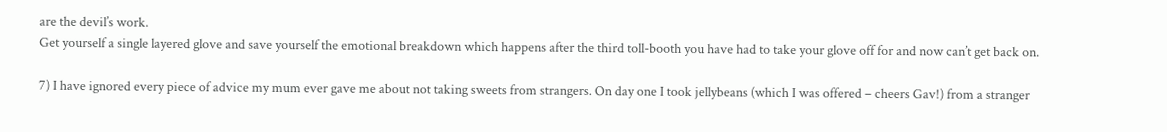are the devil’s work.
Get yourself a single layered glove and save yourself the emotional breakdown which happens after the third toll-booth you have had to take your glove off for and now can’t get back on.

7) I have ignored every piece of advice my mum ever gave me about not taking sweets from strangers. On day one I took jellybeans (which I was offered – cheers Gav!) from a stranger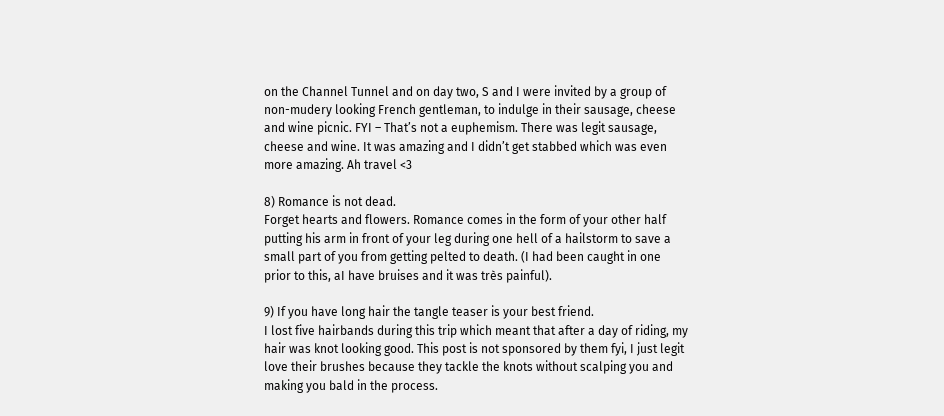on the Channel Tunnel and on day two, S and I were invited by a group of non-mudery looking French gentleman, to indulge in their sausage, cheese and wine picnic. FYI – That’s not a euphemism. There was legit sausage, cheese and wine. It was amazing and I didn’t get stabbed which was even more amazing. Ah travel <3

8) Romance is not dead.
Forget hearts and flowers. Romance comes in the form of your other half putting his arm in front of your leg during one hell of a hailstorm to save a small part of you from getting pelted to death. (I had been caught in one prior to this, aI have bruises and it was très painful).

9) If you have long hair the tangle teaser is your best friend.
I lost five hairbands during this trip which meant that after a day of riding, my hair was knot looking good. This post is not sponsored by them fyi, I just legit love their brushes because they tackle the knots without scalping you and making you bald in the process.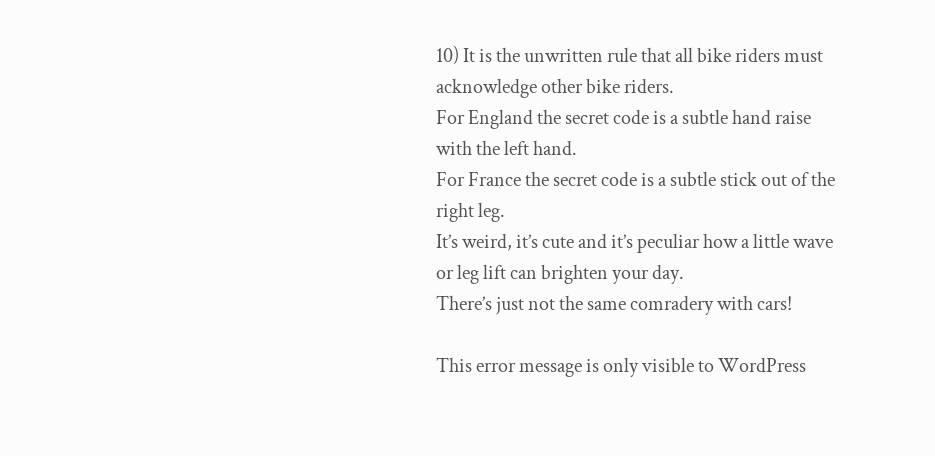10) It is the unwritten rule that all bike riders must acknowledge other bike riders.
For England the secret code is a subtle hand raise with the left hand.
For France the secret code is a subtle stick out of the right leg.
It’s weird, it’s cute and it’s peculiar how a little wave or leg lift can brighten your day.
There’s just not the same comradery with cars!

This error message is only visible to WordPress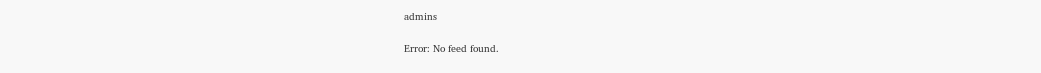admins

Error: No feed found.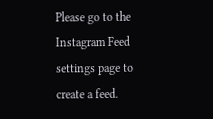Please go to the Instagram Feed settings page to create a feed.